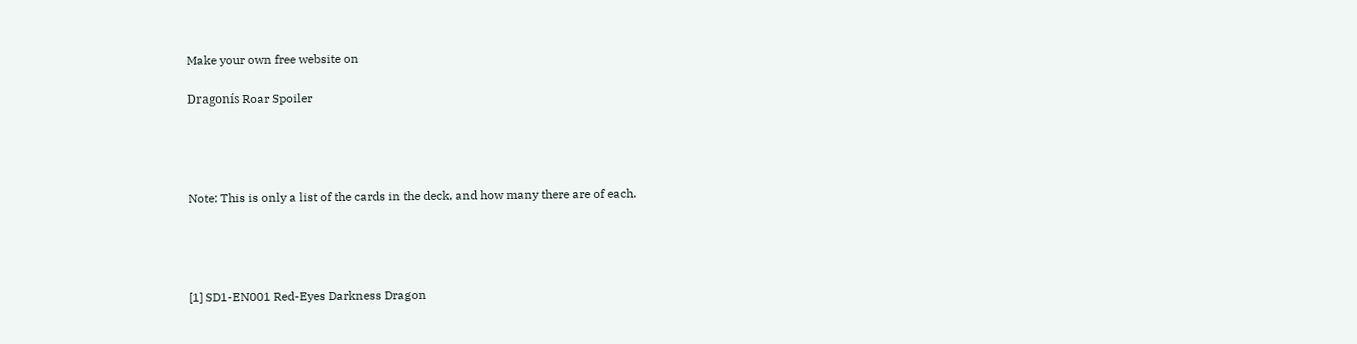Make your own free website on

Dragonís Roar Spoiler




Note: This is only a list of the cards in the deck, and how many there are of each.




[1] SD1-EN001 Red-Eyes Darkness Dragon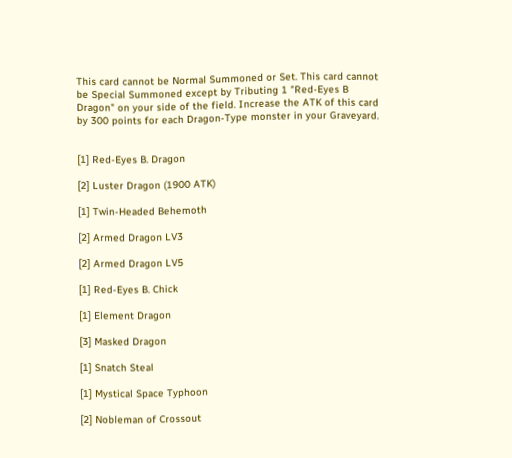This card cannot be Normal Summoned or Set. This card cannot be Special Summoned except by Tributing 1 "Red-Eyes B Dragon" on your side of the field. Increase the ATK of this card by 300 points for each Dragon-Type monster in your Graveyard.


[1] Red-Eyes B. Dragon

[2] Luster Dragon (1900 ATK)

[1] Twin-Headed Behemoth

[2] Armed Dragon LV3

[2] Armed Dragon LV5

[1] Red-Eyes B. Chick

[1] Element Dragon

[3] Masked Dragon

[1] Snatch Steal

[1] Mystical Space Typhoon

[2] Nobleman of Crossout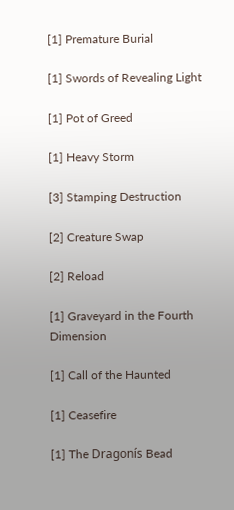[1] Premature Burial

[1] Swords of Revealing Light

[1] Pot of Greed

[1] Heavy Storm

[3] Stamping Destruction

[2] Creature Swap

[2] Reload

[1] Graveyard in the Fourth Dimension

[1] Call of the Haunted

[1] Ceasefire

[1] The Dragonís Bead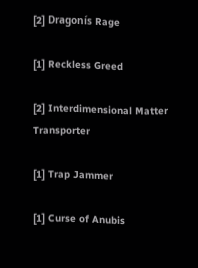[2] Dragonís Rage

[1] Reckless Greed

[2] Interdimensional Matter Transporter

[1] Trap Jammer

[1] Curse of Anubis